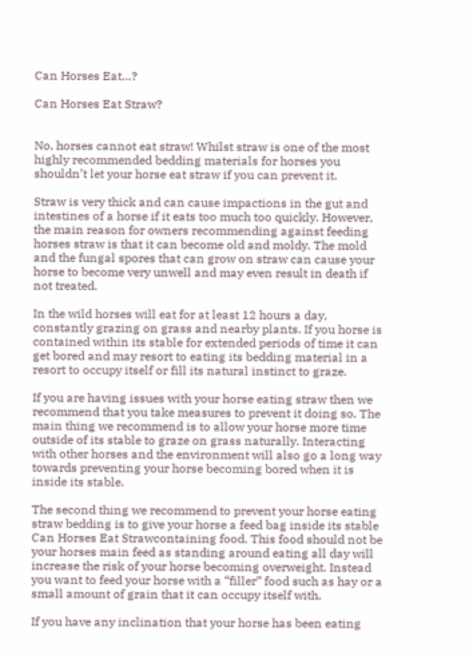Can Horses Eat…?

Can Horses Eat Straw?


No, horses cannot eat straw! Whilst straw is one of the most highly recommended bedding materials for horses you shouldn’t let your horse eat straw if you can prevent it.

Straw is very thick and can cause impactions in the gut and intestines of a horse if it eats too much too quickly. However, the main reason for owners recommending against feeding horses straw is that it can become old and moldy. The mold and the fungal spores that can grow on straw can cause your horse to become very unwell and may even result in death if not treated.

In the wild horses will eat for at least 12 hours a day, constantly grazing on grass and nearby plants. If you horse is contained within its stable for extended periods of time it can get bored and may resort to eating its bedding material in a resort to occupy itself or fill its natural instinct to graze.

If you are having issues with your horse eating straw then we recommend that you take measures to prevent it doing so. The main thing we recommend is to allow your horse more time outside of its stable to graze on grass naturally. Interacting with other horses and the environment will also go a long way towards preventing your horse becoming bored when it is inside its stable.

The second thing we recommend to prevent your horse eating straw bedding is to give your horse a feed bag inside its stable Can Horses Eat Strawcontaining food. This food should not be your horses main feed as standing around eating all day will increase the risk of your horse becoming overweight. Instead you want to feed your horse with a “filler” food such as hay or a small amount of grain that it can occupy itself with.

If you have any inclination that your horse has been eating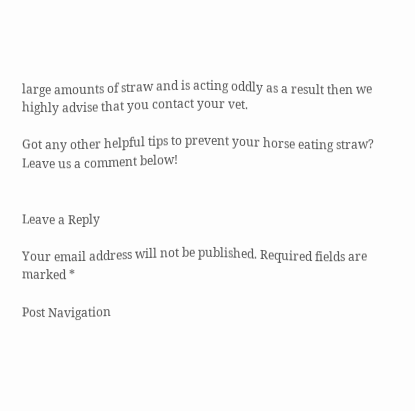large amounts of straw and is acting oddly as a result then we highly advise that you contact your vet.

Got any other helpful tips to prevent your horse eating straw? Leave us a comment below!


Leave a Reply

Your email address will not be published. Required fields are marked *

Post Navigation